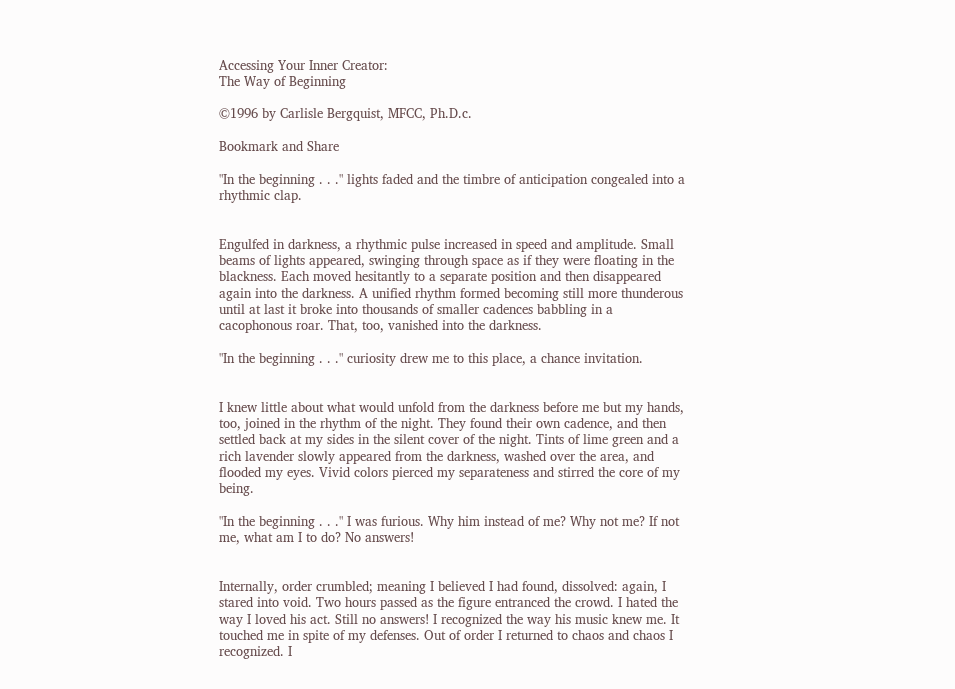Accessing Your Inner Creator:
The Way of Beginning

©1996 by Carlisle Bergquist, MFCC, Ph.D.c.

Bookmark and Share

"In the beginning . . ." lights faded and the timbre of anticipation congealed into a rhythmic clap.


Engulfed in darkness, a rhythmic pulse increased in speed and amplitude. Small beams of lights appeared, swinging through space as if they were floating in the blackness. Each moved hesitantly to a separate position and then disappeared again into the darkness. A unified rhythm formed becoming still more thunderous until at last it broke into thousands of smaller cadences babbling in a cacophonous roar. That, too, vanished into the darkness.

"In the beginning . . ." curiosity drew me to this place, a chance invitation.


I knew little about what would unfold from the darkness before me but my hands, too, joined in the rhythm of the night. They found their own cadence, and then settled back at my sides in the silent cover of the night. Tints of lime green and a rich lavender slowly appeared from the darkness, washed over the area, and flooded my eyes. Vivid colors pierced my separateness and stirred the core of my being.

"In the beginning . . ." I was furious. Why him instead of me? Why not me? If not me, what am I to do? No answers!


Internally, order crumbled; meaning I believed I had found, dissolved: again, I stared into void. Two hours passed as the figure entranced the crowd. I hated the way I loved his act. Still no answers! I recognized the way his music knew me. It touched me in spite of my defenses. Out of order I returned to chaos and chaos I recognized. I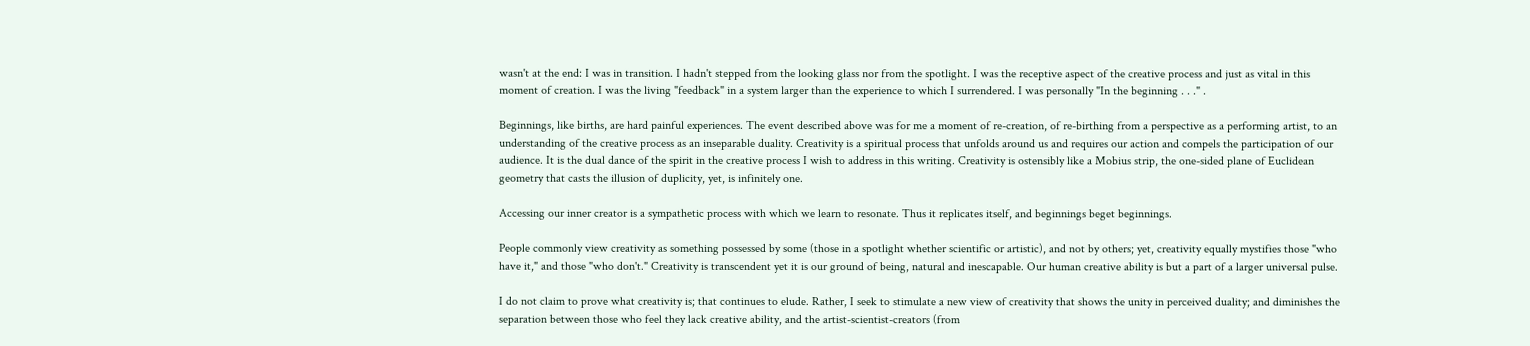wasn't at the end: I was in transition. I hadn't stepped from the looking glass nor from the spotlight. I was the receptive aspect of the creative process and just as vital in this moment of creation. I was the living "feedback" in a system larger than the experience to which I surrendered. I was personally "In the beginning . . ." .

Beginnings, like births, are hard painful experiences. The event described above was for me a moment of re-creation, of re-birthing from a perspective as a performing artist, to an understanding of the creative process as an inseparable duality. Creativity is a spiritual process that unfolds around us and requires our action and compels the participation of our audience. It is the dual dance of the spirit in the creative process I wish to address in this writing. Creativity is ostensibly like a Mobius strip, the one-sided plane of Euclidean geometry that casts the illusion of duplicity, yet, is infinitely one.

Accessing our inner creator is a sympathetic process with which we learn to resonate. Thus it replicates itself, and beginnings beget beginnings.

People commonly view creativity as something possessed by some (those in a spotlight whether scientific or artistic), and not by others; yet, creativity equally mystifies those "who have it," and those "who don't." Creativity is transcendent yet it is our ground of being, natural and inescapable. Our human creative ability is but a part of a larger universal pulse.

I do not claim to prove what creativity is; that continues to elude. Rather, I seek to stimulate a new view of creativity that shows the unity in perceived duality; and diminishes the separation between those who feel they lack creative ability, and the artist-scientist-creators (from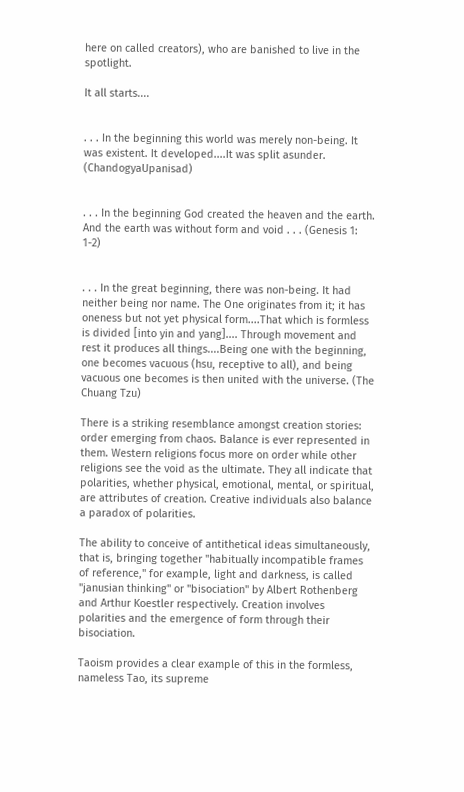here on called creators), who are banished to live in the spotlight.

It all starts....


. . . In the beginning this world was merely non-being. It was existent. It developed....It was split asunder. (ChandogyaUpanisad)


. . . In the beginning God created the heaven and the earth. And the earth was without form and void . . . (Genesis 1: 1-2)


. . . In the great beginning, there was non-being. It had neither being nor name. The One originates from it; it has oneness but not yet physical form....That which is formless is divided [into yin and yang].... Through movement and rest it produces all things....Being one with the beginning, one becomes vacuous (hsu, receptive to all), and being vacuous one becomes is then united with the universe. (The Chuang Tzu)

There is a striking resemblance amongst creation stories: order emerging from chaos. Balance is ever represented in them. Western religions focus more on order while other religions see the void as the ultimate. They all indicate that polarities, whether physical, emotional, mental, or spiritual, are attributes of creation. Creative individuals also balance a paradox of polarities.

The ability to conceive of antithetical ideas simultaneously, that is, bringing together "habitually incompatible frames of reference," for example, light and darkness, is called "janusian thinking" or "bisociation" by Albert Rothenberg and Arthur Koestler respectively. Creation involves polarities and the emergence of form through their bisociation.

Taoism provides a clear example of this in the formless, nameless Tao, its supreme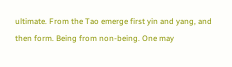ultimate. From the Tao emerge first yin and yang, and then form. Being from non-being. One may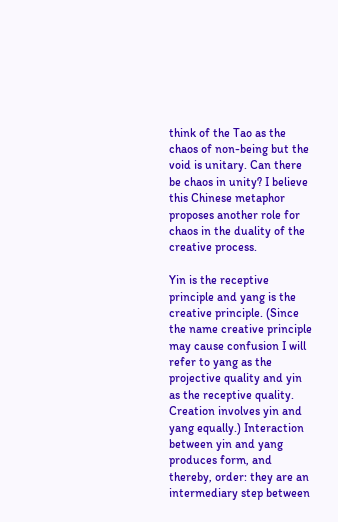think of the Tao as the chaos of non-being but the void is unitary. Can there be chaos in unity? I believe this Chinese metaphor proposes another role for chaos in the duality of the creative process.

Yin is the receptive principle and yang is the creative principle. (Since the name creative principle may cause confusion I will refer to yang as the projective quality and yin as the receptive quality. Creation involves yin and yang equally.) Interaction between yin and yang produces form, and thereby, order: they are an intermediary step between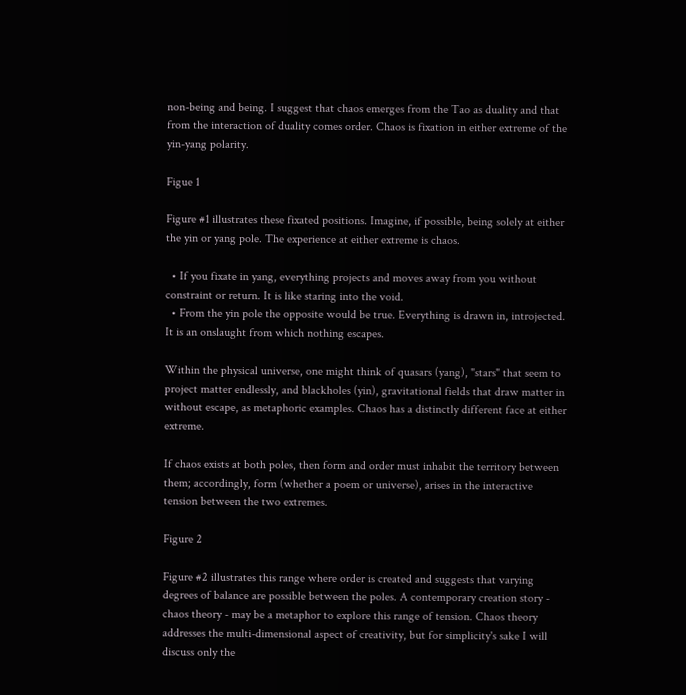non-being and being. I suggest that chaos emerges from the Tao as duality and that from the interaction of duality comes order. Chaos is fixation in either extreme of the yin-yang polarity.

Figue 1

Figure #1 illustrates these fixated positions. Imagine, if possible, being solely at either the yin or yang pole. The experience at either extreme is chaos.

  • If you fixate in yang, everything projects and moves away from you without constraint or return. It is like staring into the void.
  • From the yin pole the opposite would be true. Everything is drawn in, introjected. It is an onslaught from which nothing escapes.

Within the physical universe, one might think of quasars (yang), "stars" that seem to project matter endlessly, and blackholes (yin), gravitational fields that draw matter in without escape, as metaphoric examples. Chaos has a distinctly different face at either extreme.

If chaos exists at both poles, then form and order must inhabit the territory between them; accordingly, form (whether a poem or universe), arises in the interactive tension between the two extremes.

Figure 2

Figure #2 illustrates this range where order is created and suggests that varying degrees of balance are possible between the poles. A contemporary creation story - chaos theory - may be a metaphor to explore this range of tension. Chaos theory addresses the multi-dimensional aspect of creativity, but for simplicity's sake I will discuss only the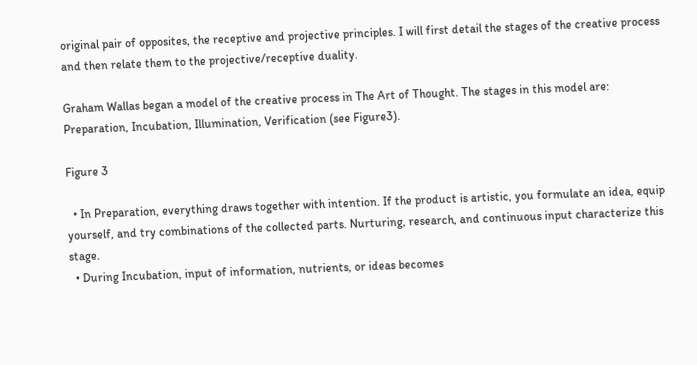original pair of opposites, the receptive and projective principles. I will first detail the stages of the creative process and then relate them to the projective/receptive duality.

Graham Wallas began a model of the creative process in The Art of Thought. The stages in this model are: Preparation, Incubation, Illumination, Verification (see Figure3).

Figure 3

  • In Preparation, everything draws together with intention. If the product is artistic, you formulate an idea, equip yourself, and try combinations of the collected parts. Nurturing, research, and continuous input characterize this stage.
  • During Incubation, input of information, nutrients, or ideas becomes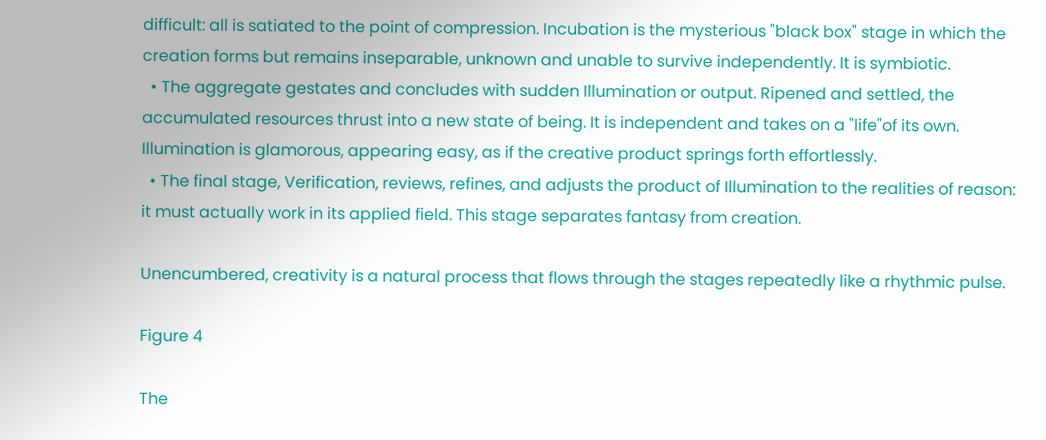difficult: all is satiated to the point of compression. Incubation is the mysterious "black box" stage in which the creation forms but remains inseparable, unknown and unable to survive independently. It is symbiotic.
  • The aggregate gestates and concludes with sudden Illumination or output. Ripened and settled, the accumulated resources thrust into a new state of being. It is independent and takes on a "life"of its own. Illumination is glamorous, appearing easy, as if the creative product springs forth effortlessly.
  • The final stage, Verification, reviews, refines, and adjusts the product of Illumination to the realities of reason: it must actually work in its applied field. This stage separates fantasy from creation.

Unencumbered, creativity is a natural process that flows through the stages repeatedly like a rhythmic pulse.

Figure 4

The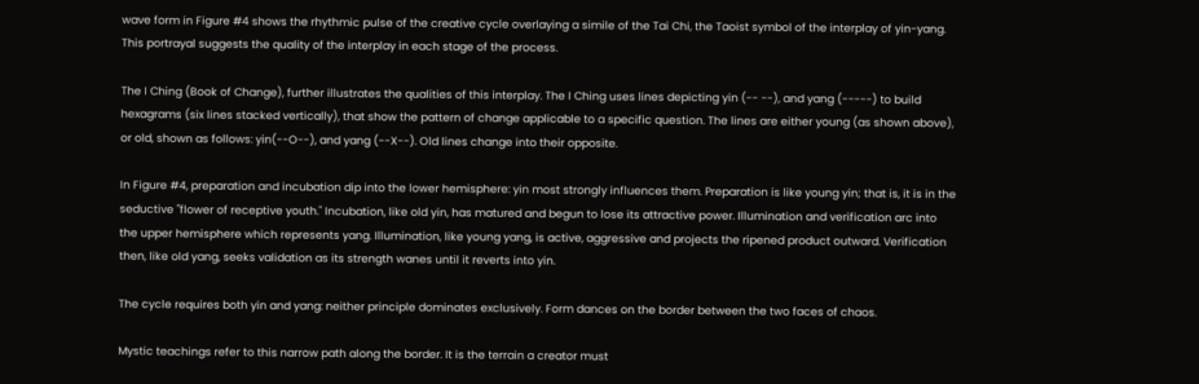wave form in Figure #4 shows the rhythmic pulse of the creative cycle overlaying a simile of the Tai Chi, the Taoist symbol of the interplay of yin-yang. This portrayal suggests the quality of the interplay in each stage of the process.

The I Ching (Book of Change), further illustrates the qualities of this interplay. The I Ching uses lines depicting yin (-- --), and yang (-----) to build hexagrams (six lines stacked vertically), that show the pattern of change applicable to a specific question. The lines are either young (as shown above), or old, shown as follows: yin(--O--), and yang (--X--). Old lines change into their opposite.

In Figure #4, preparation and incubation dip into the lower hemisphere: yin most strongly influences them. Preparation is like young yin; that is, it is in the seductive "flower of receptive youth." Incubation, like old yin, has matured and begun to lose its attractive power. Illumination and verification arc into the upper hemisphere which represents yang. Illumination, like young yang, is active, aggressive and projects the ripened product outward. Verification then, like old yang, seeks validation as its strength wanes until it reverts into yin.

The cycle requires both yin and yang: neither principle dominates exclusively. Form dances on the border between the two faces of chaos.

Mystic teachings refer to this narrow path along the border. It is the terrain a creator must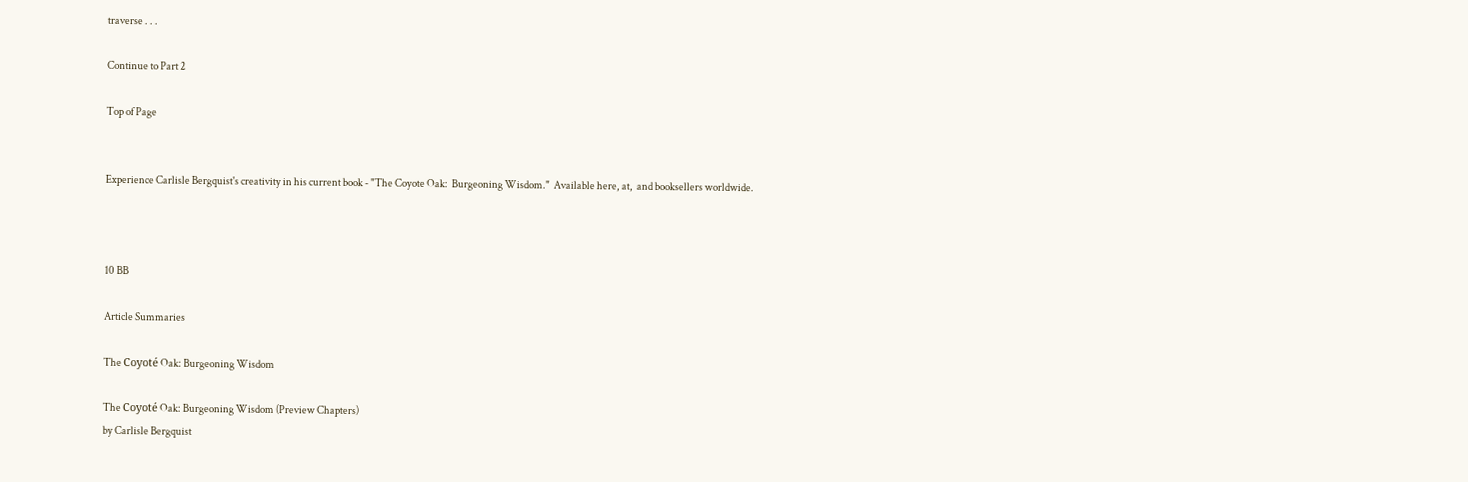traverse . . .

Continue to Part 2

Top of Page


Experience Carlisle Bergquist's creativity in his current book - "The Coyote Oak:  Burgeoning Wisdom."  Available here, at,  and booksellers worldwide.



10 BB

Article Summaries

The Coyoté Oak: Burgeoning Wisdom

The Coyoté Oak: Burgeoning Wisdom (Preview Chapters)
by Carlisle Bergquist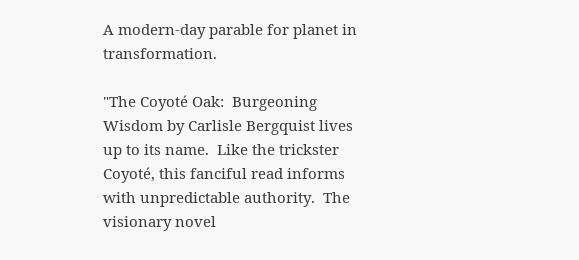A modern-day parable for planet in transformation.

"The Coyoté Oak:  Burgeoning Wisdom by Carlisle Bergquist lives up to its name.  Like the trickster Coyoté, this fanciful read informs with unpredictable authority.  The visionary novel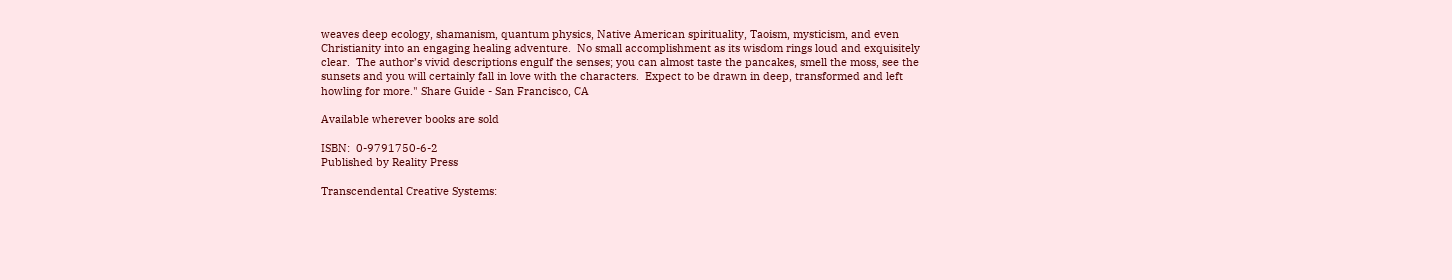weaves deep ecology, shamanism, quantum physics, Native American spirituality, Taoism, mysticism, and even Christianity into an engaging healing adventure.  No small accomplishment as its wisdom rings loud and exquisitely clear.  The author’s vivid descriptions engulf the senses; you can almost taste the pancakes, smell the moss, see the sunsets and you will certainly fall in love with the characters.  Expect to be drawn in deep, transformed and left howling for more." Share Guide - San Francisco, CA

Available wherever books are sold

ISBN:  0-9791750-6-2
Published by Reality Press

Transcendental Creative Systems: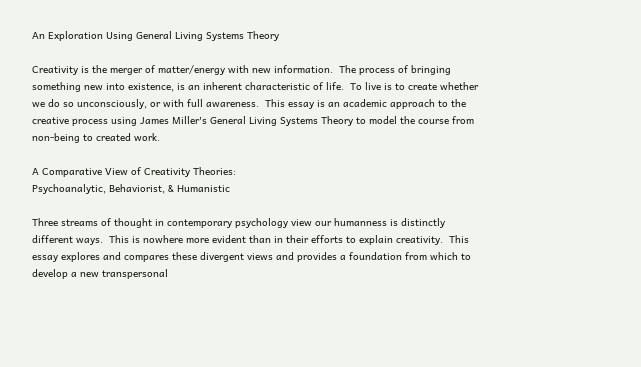An Exploration Using General Living Systems Theory

Creativity is the merger of matter/energy with new information.  The process of bringing something new into existence, is an inherent characteristic of life.  To live is to create whether we do so unconsciously, or with full awareness.  This essay is an academic approach to the creative process using James Miller's General Living Systems Theory to model the course from non-being to created work.

A Comparative View of Creativity Theories:
Psychoanalytic, Behaviorist, & Humanistic

Three streams of thought in contemporary psychology view our humanness is distinctly different ways.  This is nowhere more evident than in their efforts to explain creativity.  This essay explores and compares these divergent views and provides a foundation from which to develop a new transpersonal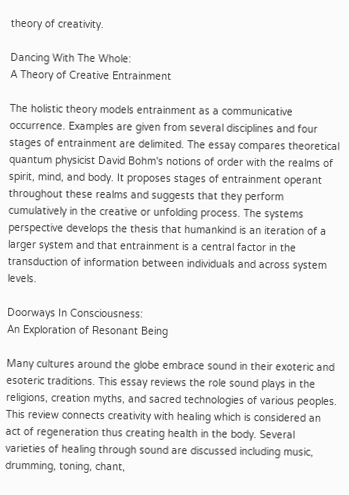theory of creativity.

Dancing With The Whole:
A Theory of Creative Entrainment

The holistic theory models entrainment as a communicative occurrence. Examples are given from several disciplines and four stages of entrainment are delimited. The essay compares theoretical quantum physicist David Bohm's notions of order with the realms of spirit, mind, and body. It proposes stages of entrainment operant throughout these realms and suggests that they perform cumulatively in the creative or unfolding process. The systems perspective develops the thesis that humankind is an iteration of a larger system and that entrainment is a central factor in the transduction of information between individuals and across system levels.

Doorways In Consciousness:
An Exploration of Resonant Being

Many cultures around the globe embrace sound in their exoteric and esoteric traditions. This essay reviews the role sound plays in the religions, creation myths, and sacred technologies of various peoples. This review connects creativity with healing which is considered an act of regeneration thus creating health in the body. Several varieties of healing through sound are discussed including music, drumming, toning, chant,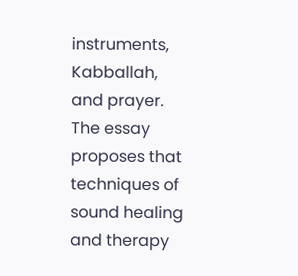instruments, Kabballah, and prayer. The essay proposes that techniques of sound healing and therapy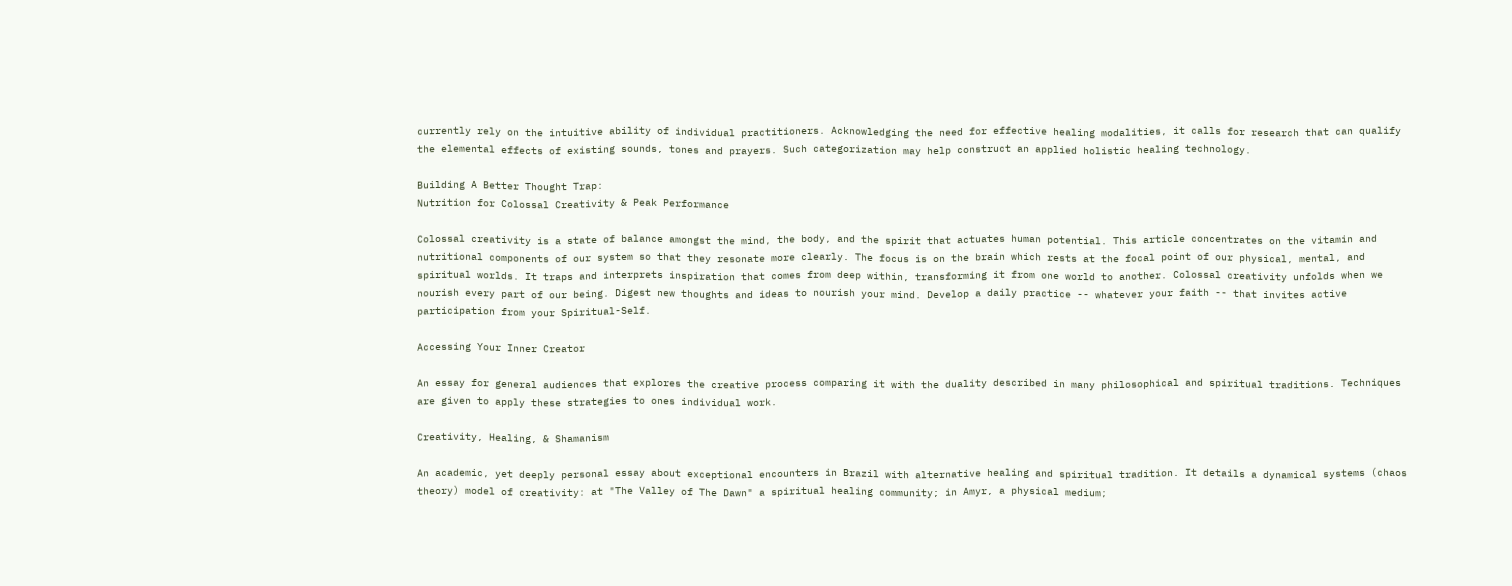currently rely on the intuitive ability of individual practitioners. Acknowledging the need for effective healing modalities, it calls for research that can qualify the elemental effects of existing sounds, tones and prayers. Such categorization may help construct an applied holistic healing technology.

Building A Better Thought Trap:
Nutrition for Colossal Creativity & Peak Performance

Colossal creativity is a state of balance amongst the mind, the body, and the spirit that actuates human potential. This article concentrates on the vitamin and nutritional components of our system so that they resonate more clearly. The focus is on the brain which rests at the focal point of our physical, mental, and spiritual worlds. It traps and interprets inspiration that comes from deep within, transforming it from one world to another. Colossal creativity unfolds when we nourish every part of our being. Digest new thoughts and ideas to nourish your mind. Develop a daily practice -- whatever your faith -- that invites active participation from your Spiritual-Self.

Accessing Your Inner Creator

An essay for general audiences that explores the creative process comparing it with the duality described in many philosophical and spiritual traditions. Techniques are given to apply these strategies to ones individual work.

Creativity, Healing, & Shamanism

An academic, yet deeply personal essay about exceptional encounters in Brazil with alternative healing and spiritual tradition. It details a dynamical systems (chaos theory) model of creativity: at "The Valley of The Dawn" a spiritual healing community; in Amyr, a physical medium;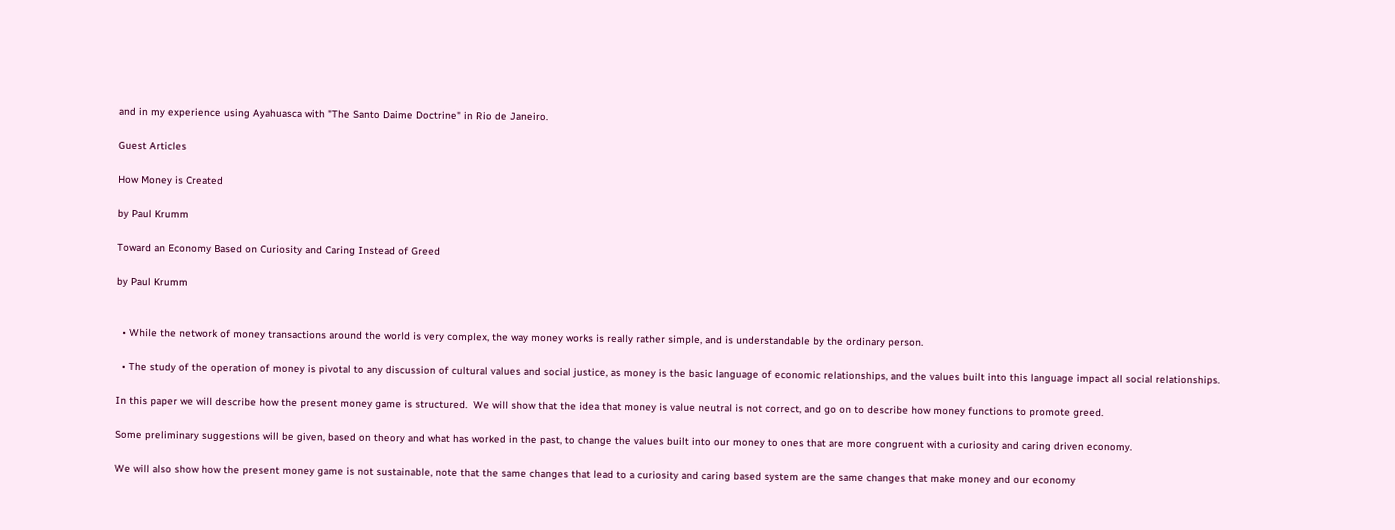and in my experience using Ayahuasca with "The Santo Daime Doctrine" in Rio de Janeiro.

Guest Articles

How Money is Created

by Paul Krumm

Toward an Economy Based on Curiosity and Caring Instead of Greed

by Paul Krumm


  • While the network of money transactions around the world is very complex, the way money works is really rather simple, and is understandable by the ordinary person.

  • The study of the operation of money is pivotal to any discussion of cultural values and social justice, as money is the basic language of economic relationships, and the values built into this language impact all social relationships.

In this paper we will describe how the present money game is structured.  We will show that the idea that money is value neutral is not correct, and go on to describe how money functions to promote greed.

Some preliminary suggestions will be given, based on theory and what has worked in the past, to change the values built into our money to ones that are more congruent with a curiosity and caring driven economy.

We will also show how the present money game is not sustainable, note that the same changes that lead to a curiosity and caring based system are the same changes that make money and our economy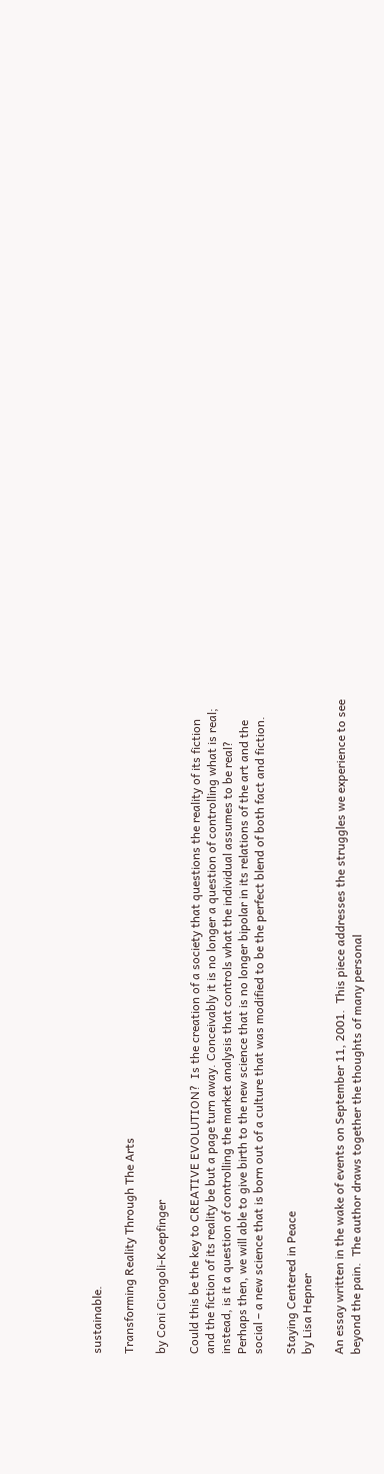sustainable.

Transforming Reality Through The Arts

by Coni Ciongoli-Koepfinger

Could this be the key to CREATIVE EVOLUTION?  Is the creation of a society that questions the reality of its fiction and the fiction of its reality be but a page turn away. Conceivably it is no longer a question of controlling what is real; instead, is it a question of controlling the market analysis that controls what the individual assumes to be real? Perhaps then, we will able to give birth to the new science that is no longer bipolar in its relations of the art and the social – a new science that is born out of a culture that was modified to be the perfect blend of both fact and fiction.

Staying Centered in Peace
by Lisa Hepner

An essay written in the wake of events on September 11, 2001.  This piece addresses the struggles we experience to see beyond the pain.  The author draws together the thoughts of many personal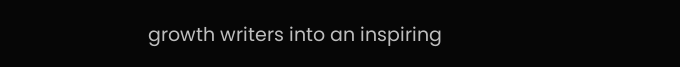growth writers into an inspiring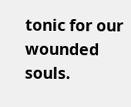tonic for our wounded souls.